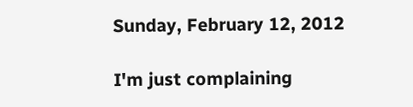Sunday, February 12, 2012

I'm just complaining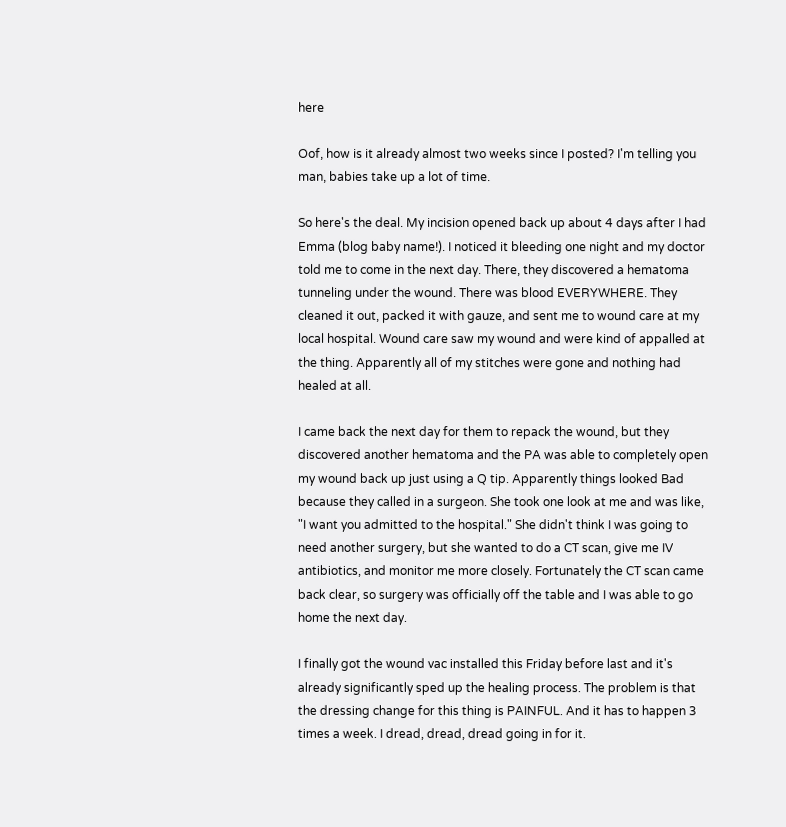here

Oof, how is it already almost two weeks since I posted? I'm telling you man, babies take up a lot of time.

So here's the deal. My incision opened back up about 4 days after I had Emma (blog baby name!). I noticed it bleeding one night and my doctor told me to come in the next day. There, they discovered a hematoma tunneling under the wound. There was blood EVERYWHERE. They cleaned it out, packed it with gauze, and sent me to wound care at my local hospital. Wound care saw my wound and were kind of appalled at the thing. Apparently all of my stitches were gone and nothing had healed at all.

I came back the next day for them to repack the wound, but they discovered another hematoma and the PA was able to completely open my wound back up just using a Q tip. Apparently things looked Bad because they called in a surgeon. She took one look at me and was like, "I want you admitted to the hospital." She didn't think I was going to need another surgery, but she wanted to do a CT scan, give me IV antibiotics, and monitor me more closely. Fortunately the CT scan came back clear, so surgery was officially off the table and I was able to go home the next day.

I finally got the wound vac installed this Friday before last and it's already significantly sped up the healing process. The problem is that the dressing change for this thing is PAINFUL. And it has to happen 3 times a week. I dread, dread, dread going in for it.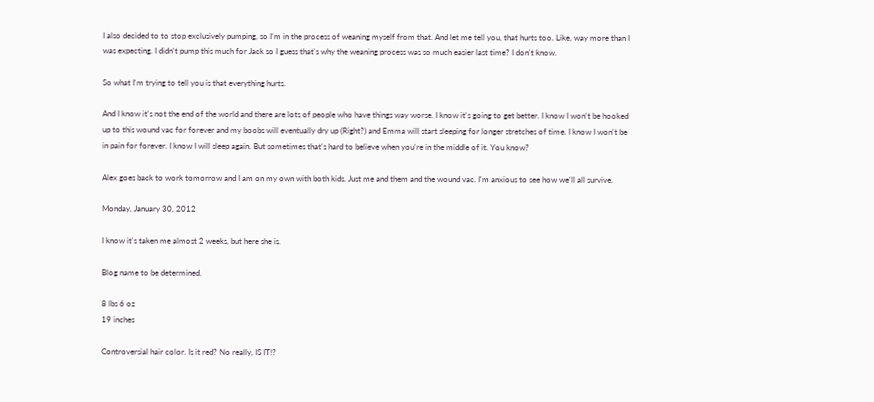I also decided to to stop exclusively pumping, so I'm in the process of weaning myself from that. And let me tell you, that hurts too. Like, way more than I was expecting. I didn't pump this much for Jack so I guess that's why the weaning process was so much easier last time? I don't know.

So what I'm trying to tell you is that everything hurts.

And I know it's not the end of the world and there are lots of people who have things way worse. I know it's going to get better. I know I won't be hooked up to this wound vac for forever and my boobs will eventually dry up (Right?) and Emma will start sleeping for longer stretches of time. I know I won't be in pain for forever. I know I will sleep again. But sometimes that's hard to believe when you're in the middle of it. You know?

Alex goes back to work tomorrow and I am on my own with both kids. Just me and them and the wound vac. I'm anxious to see how we'll all survive.

Monday, January 30, 2012

I know it's taken me almost 2 weeks, but here she is.

Blog name to be determined.

8 lbs 6 oz
19 inches

Controversial hair color. Is it red? No really, IS IT!?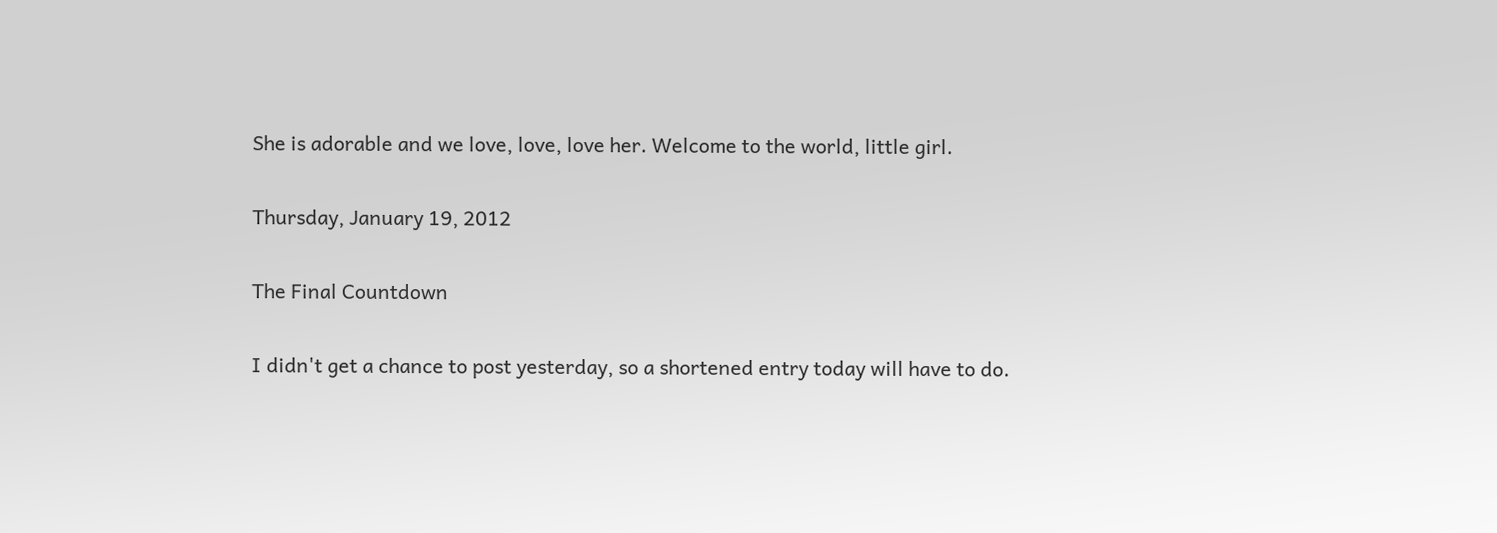She is adorable and we love, love, love her. Welcome to the world, little girl.

Thursday, January 19, 2012

The Final Countdown

I didn't get a chance to post yesterday, so a shortened entry today will have to do.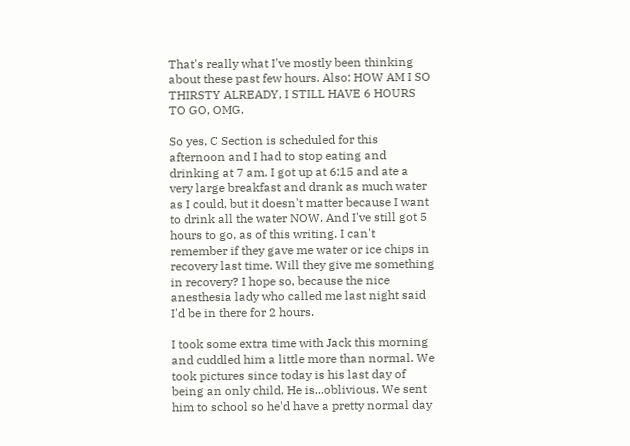That's really what I've mostly been thinking about these past few hours. Also: HOW AM I SO THIRSTY ALREADY, I STILL HAVE 6 HOURS TO GO, OMG.

So yes, C Section is scheduled for this afternoon and I had to stop eating and drinking at 7 am. I got up at 6:15 and ate a very large breakfast and drank as much water as I could, but it doesn't matter because I want to drink all the water NOW. And I've still got 5 hours to go, as of this writing. I can't remember if they gave me water or ice chips in recovery last time. Will they give me something in recovery? I hope so, because the nice anesthesia lady who called me last night said I'd be in there for 2 hours.

I took some extra time with Jack this morning and cuddled him a little more than normal. We took pictures since today is his last day of being an only child. He is...oblivious. We sent him to school so he'd have a pretty normal day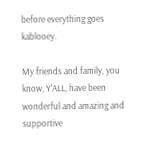before everything goes kablooey.

My friends and family, you know, Y'ALL, have been wonderful and amazing and supportive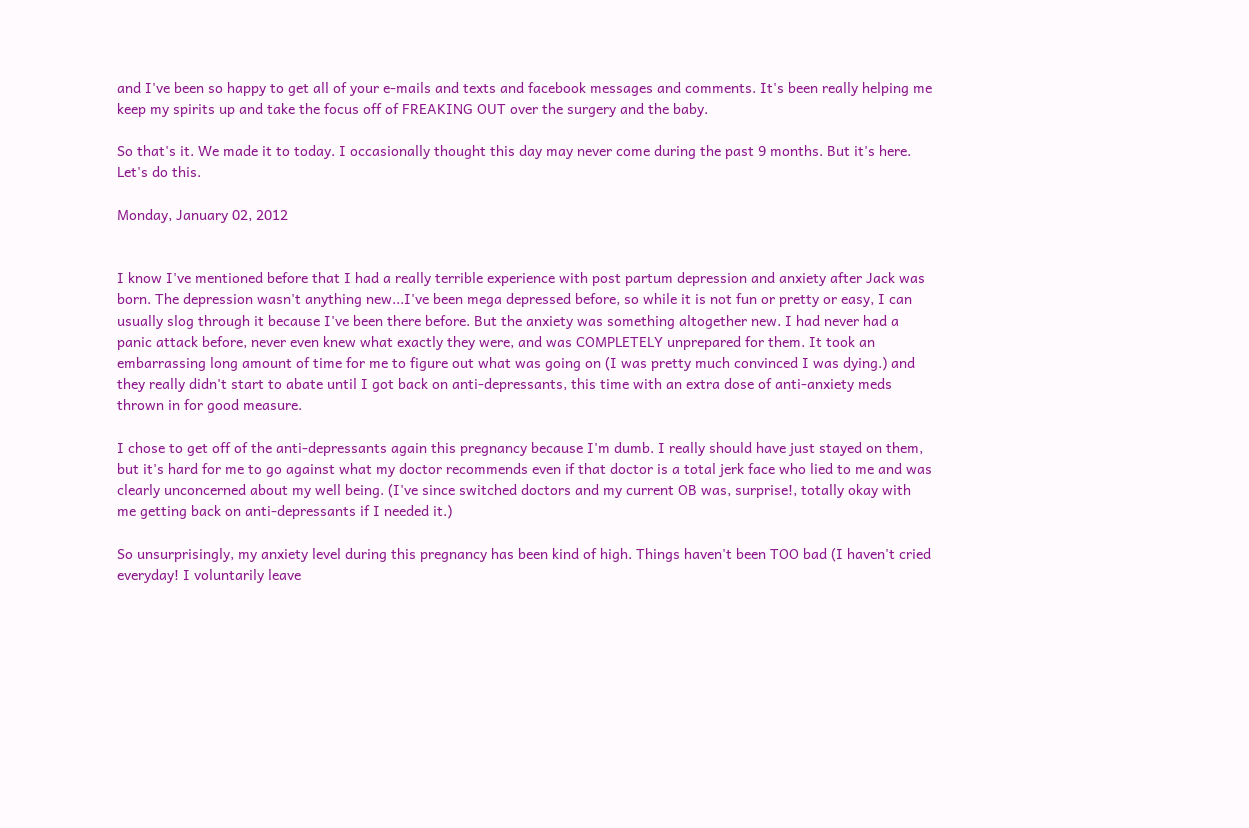and I've been so happy to get all of your e-mails and texts and facebook messages and comments. It's been really helping me keep my spirits up and take the focus off of FREAKING OUT over the surgery and the baby.

So that's it. We made it to today. I occasionally thought this day may never come during the past 9 months. But it's here. Let's do this.

Monday, January 02, 2012


I know I've mentioned before that I had a really terrible experience with post partum depression and anxiety after Jack was born. The depression wasn't anything new...I've been mega depressed before, so while it is not fun or pretty or easy, I can usually slog through it because I've been there before. But the anxiety was something altogether new. I had never had a panic attack before, never even knew what exactly they were, and was COMPLETELY unprepared for them. It took an embarrassing long amount of time for me to figure out what was going on (I was pretty much convinced I was dying.) and they really didn't start to abate until I got back on anti-depressants, this time with an extra dose of anti-anxiety meds thrown in for good measure.

I chose to get off of the anti-depressants again this pregnancy because I'm dumb. I really should have just stayed on them, but it's hard for me to go against what my doctor recommends even if that doctor is a total jerk face who lied to me and was clearly unconcerned about my well being. (I've since switched doctors and my current OB was, surprise!, totally okay with me getting back on anti-depressants if I needed it.)

So unsurprisingly, my anxiety level during this pregnancy has been kind of high. Things haven't been TOO bad (I haven't cried everyday! I voluntarily leave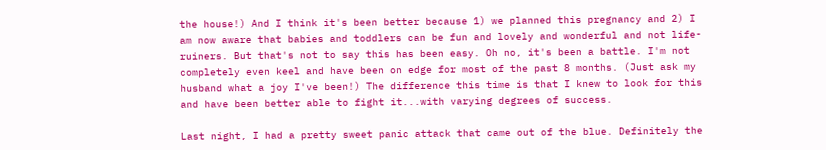the house!) And I think it's been better because 1) we planned this pregnancy and 2) I am now aware that babies and toddlers can be fun and lovely and wonderful and not life-ruiners. But that's not to say this has been easy. Oh no, it's been a battle. I'm not completely even keel and have been on edge for most of the past 8 months. (Just ask my husband what a joy I've been!) The difference this time is that I knew to look for this and have been better able to fight it...with varying degrees of success.

Last night, I had a pretty sweet panic attack that came out of the blue. Definitely the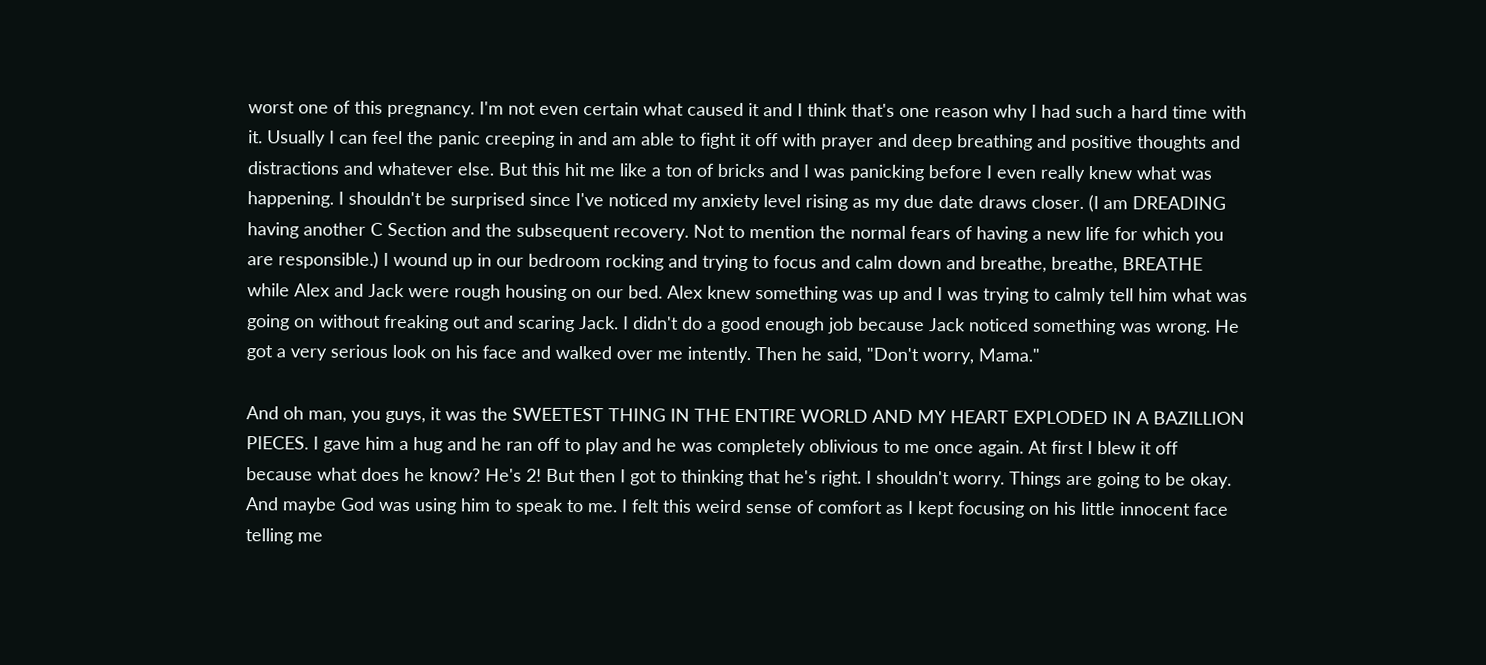worst one of this pregnancy. I'm not even certain what caused it and I think that's one reason why I had such a hard time with it. Usually I can feel the panic creeping in and am able to fight it off with prayer and deep breathing and positive thoughts and distractions and whatever else. But this hit me like a ton of bricks and I was panicking before I even really knew what was happening. I shouldn't be surprised since I've noticed my anxiety level rising as my due date draws closer. (I am DREADING having another C Section and the subsequent recovery. Not to mention the normal fears of having a new life for which you are responsible.) I wound up in our bedroom rocking and trying to focus and calm down and breathe, breathe, BREATHE while Alex and Jack were rough housing on our bed. Alex knew something was up and I was trying to calmly tell him what was going on without freaking out and scaring Jack. I didn't do a good enough job because Jack noticed something was wrong. He got a very serious look on his face and walked over me intently. Then he said, "Don't worry, Mama."

And oh man, you guys, it was the SWEETEST THING IN THE ENTIRE WORLD AND MY HEART EXPLODED IN A BAZILLION PIECES. I gave him a hug and he ran off to play and he was completely oblivious to me once again. At first I blew it off because what does he know? He's 2! But then I got to thinking that he's right. I shouldn't worry. Things are going to be okay. And maybe God was using him to speak to me. I felt this weird sense of comfort as I kept focusing on his little innocent face telling me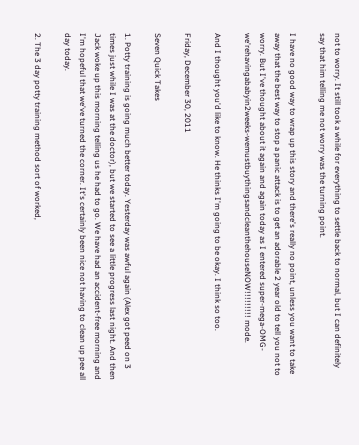not to worry. It still took a while for everything to settle back to normal, but I can definitely say that him telling me not worry was the turning point.

I have no good way to wrap up this story and there's really no point, unless you want to take away that the best way to stop a panic attack is to get an adorable 2 year old to tell you not to worry. But I've thought about it again and again today as I entered super-mega-OMG-we'rehavingababyin2weeks-wemustbuythingsandcleanthehouseNOW!!!!!!!!! mode.

And I thought you'd like to know. He thinks I'm going to be okay. I think so too.

Friday, December 30, 2011

Seven Quick Takes

1. Potty training is going much better today. Yesterday was awful again (Alex got peed on 3 times just while I was at the doctor), but we started to see a little progress last night. And then Jack woke up this morning telling us he had to go. We have had an accident-free morning and I'm hopeful that we've turned the corner. It's certainly been nice not having to clean up pee all day today.

2. The 3 day potty training method sort of worked,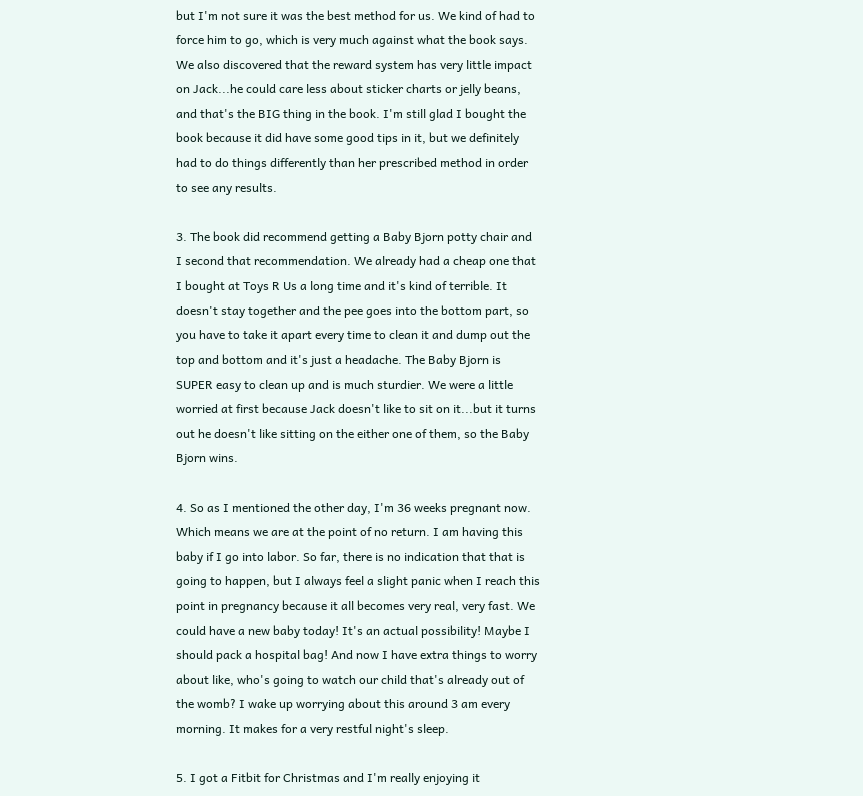but I'm not sure it was the best method for us. We kind of had to force him to go, which is very much against what the book says. We also discovered that the reward system has very little impact on Jack...he could care less about sticker charts or jelly beans, and that's the BIG thing in the book. I'm still glad I bought the book because it did have some good tips in it, but we definitely had to do things differently than her prescribed method in order to see any results.

3. The book did recommend getting a Baby Bjorn potty chair and I second that recommendation. We already had a cheap one that I bought at Toys R Us a long time and it's kind of terrible. It doesn't stay together and the pee goes into the bottom part, so you have to take it apart every time to clean it and dump out the top and bottom and it's just a headache. The Baby Bjorn is SUPER easy to clean up and is much sturdier. We were a little worried at first because Jack doesn't like to sit on it...but it turns out he doesn't like sitting on the either one of them, so the Baby Bjorn wins.

4. So as I mentioned the other day, I'm 36 weeks pregnant now. Which means we are at the point of no return. I am having this baby if I go into labor. So far, there is no indication that that is going to happen, but I always feel a slight panic when I reach this point in pregnancy because it all becomes very real, very fast. We could have a new baby today! It's an actual possibility! Maybe I should pack a hospital bag! And now I have extra things to worry about like, who's going to watch our child that's already out of the womb? I wake up worrying about this around 3 am every morning. It makes for a very restful night's sleep.

5. I got a Fitbit for Christmas and I'm really enjoying it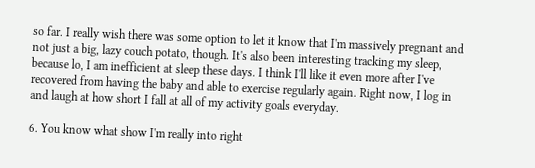so far. I really wish there was some option to let it know that I'm massively pregnant and not just a big, lazy couch potato, though. It's also been interesting tracking my sleep, because lo, I am inefficient at sleep these days. I think I'll like it even more after I've recovered from having the baby and able to exercise regularly again. Right now, I log in and laugh at how short I fall at all of my activity goals everyday.

6. You know what show I'm really into right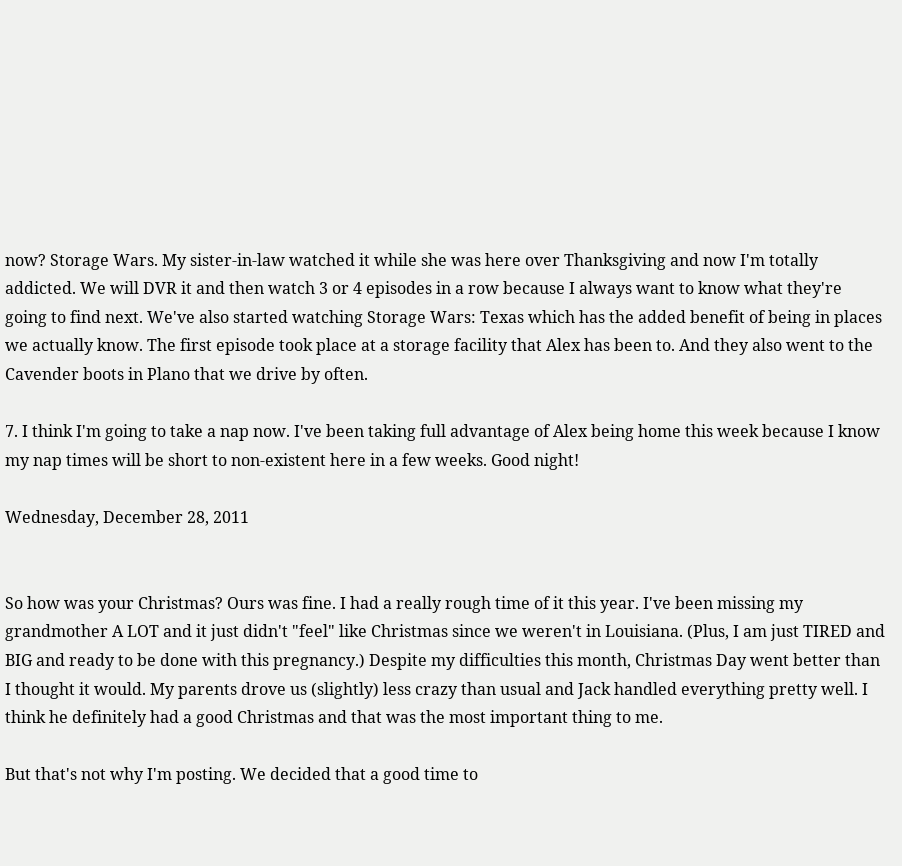now? Storage Wars. My sister-in-law watched it while she was here over Thanksgiving and now I'm totally addicted. We will DVR it and then watch 3 or 4 episodes in a row because I always want to know what they're going to find next. We've also started watching Storage Wars: Texas which has the added benefit of being in places we actually know. The first episode took place at a storage facility that Alex has been to. And they also went to the Cavender boots in Plano that we drive by often.

7. I think I'm going to take a nap now. I've been taking full advantage of Alex being home this week because I know my nap times will be short to non-existent here in a few weeks. Good night!

Wednesday, December 28, 2011


So how was your Christmas? Ours was fine. I had a really rough time of it this year. I've been missing my grandmother A LOT and it just didn't "feel" like Christmas since we weren't in Louisiana. (Plus, I am just TIRED and BIG and ready to be done with this pregnancy.) Despite my difficulties this month, Christmas Day went better than I thought it would. My parents drove us (slightly) less crazy than usual and Jack handled everything pretty well. I think he definitely had a good Christmas and that was the most important thing to me.

But that's not why I'm posting. We decided that a good time to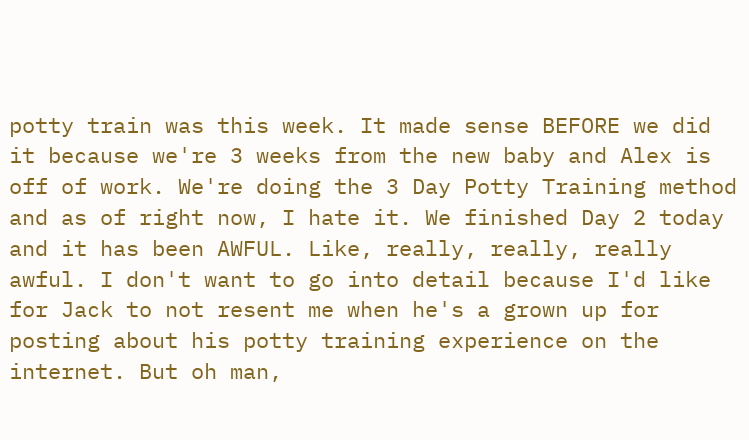potty train was this week. It made sense BEFORE we did it because we're 3 weeks from the new baby and Alex is off of work. We're doing the 3 Day Potty Training method and as of right now, I hate it. We finished Day 2 today and it has been AWFUL. Like, really, really, really awful. I don't want to go into detail because I'd like for Jack to not resent me when he's a grown up for posting about his potty training experience on the internet. But oh man,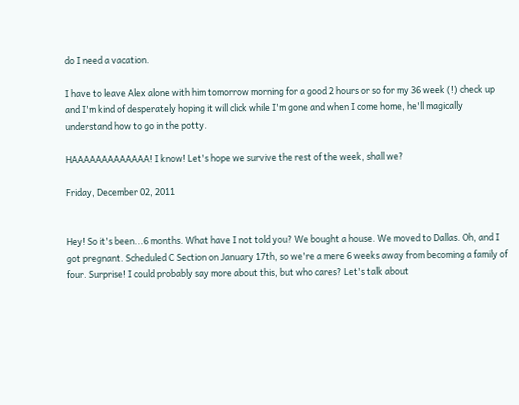do I need a vacation.

I have to leave Alex alone with him tomorrow morning for a good 2 hours or so for my 36 week (!) check up and I'm kind of desperately hoping it will click while I'm gone and when I come home, he'll magically understand how to go in the potty.

HAAAAAAAAAAAAA! I know! Let's hope we survive the rest of the week, shall we?

Friday, December 02, 2011


Hey! So it's been...6 months. What have I not told you? We bought a house. We moved to Dallas. Oh, and I got pregnant. Scheduled C Section on January 17th, so we're a mere 6 weeks away from becoming a family of four. Surprise! I could probably say more about this, but who cares? Let's talk about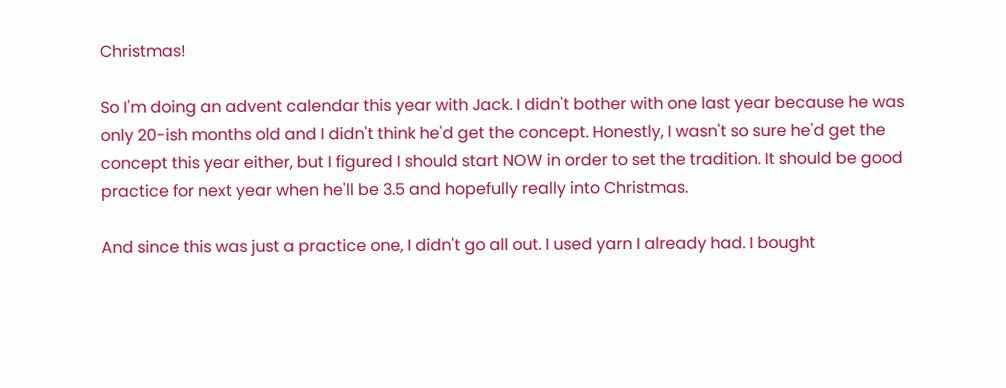Christmas!

So I'm doing an advent calendar this year with Jack. I didn't bother with one last year because he was only 20-ish months old and I didn't think he'd get the concept. Honestly, I wasn't so sure he'd get the concept this year either, but I figured I should start NOW in order to set the tradition. It should be good practice for next year when he'll be 3.5 and hopefully really into Christmas.

And since this was just a practice one, I didn't go all out. I used yarn I already had. I bought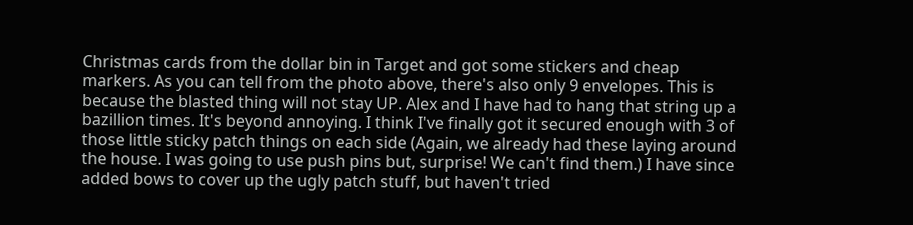Christmas cards from the dollar bin in Target and got some stickers and cheap markers. As you can tell from the photo above, there's also only 9 envelopes. This is because the blasted thing will not stay UP. Alex and I have had to hang that string up a bazillion times. It's beyond annoying. I think I've finally got it secured enough with 3 of those little sticky patch things on each side (Again, we already had these laying around the house. I was going to use push pins but, surprise! We can't find them.) I have since added bows to cover up the ugly patch stuff, but haven't tried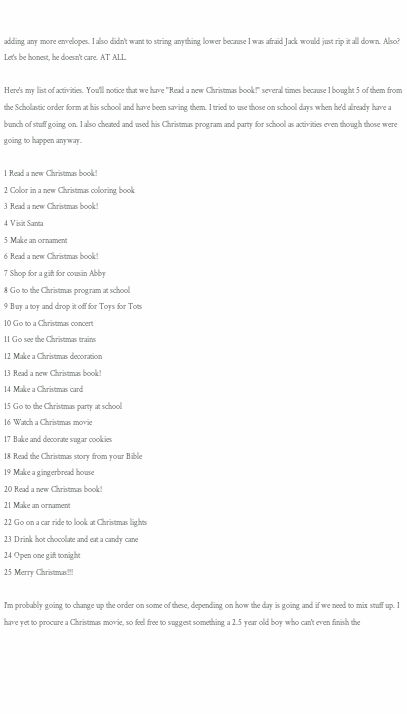adding any more envelopes. I also didn't want to string anything lower because I was afraid Jack would just rip it all down. Also? Let's be honest, he doesn't care. AT ALL.

Here's my list of activities. You'll notice that we have "Read a new Christmas book!" several times because I bought 5 of them from the Scholastic order form at his school and have been saving them. I tried to use those on school days when he'd already have a bunch of stuff going on. I also cheated and used his Christmas program and party for school as activities even though those were going to happen anyway.

1 Read a new Christmas book!
2 Color in a new Christmas coloring book
3 Read a new Christmas book!
4 Visit Santa
5 Make an ornament
6 Read a new Christmas book!
7 Shop for a gift for cousin Abby
8 Go to the Christmas program at school
9 Buy a toy and drop it off for Toys for Tots
10 Go to a Christmas concert
11 Go see the Christmas trains
12 Make a Christmas decoration
13 Read a new Christmas book!
14 Make a Christmas card
15 Go to the Christmas party at school
16 Watch a Christmas movie
17 Bake and decorate sugar cookies
18 Read the Christmas story from your Bible
19 Make a gingerbread house
20 Read a new Christmas book!
21 Make an ornament
22 Go on a car ride to look at Christmas lights
23 Drink hot chocolate and eat a candy cane
24 Open one gift tonight
25 Merry Christmas!!!

I'm probably going to change up the order on some of these, depending on how the day is going and if we need to mix stuff up. I have yet to procure a Christmas movie, so feel free to suggest something a 2.5 year old boy who can't even finish the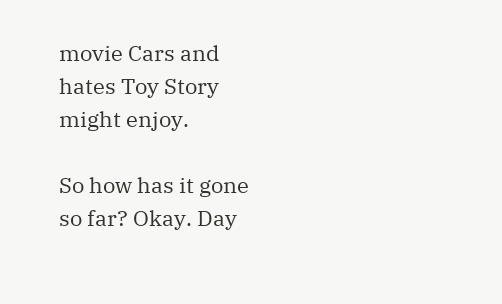movie Cars and hates Toy Story might enjoy.

So how has it gone so far? Okay. Day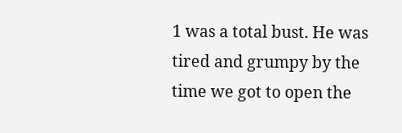1 was a total bust. He was tired and grumpy by the time we got to open the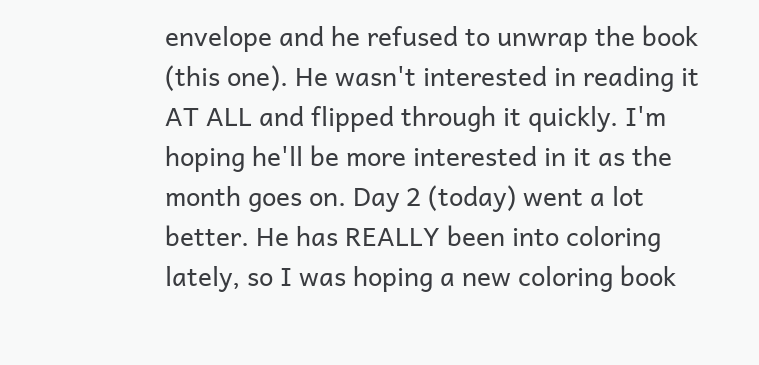envelope and he refused to unwrap the book (this one). He wasn't interested in reading it AT ALL and flipped through it quickly. I'm hoping he'll be more interested in it as the month goes on. Day 2 (today) went a lot better. He has REALLY been into coloring lately, so I was hoping a new coloring book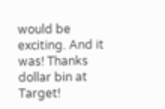would be exciting. And it was! Thanks dollar bin at Target!